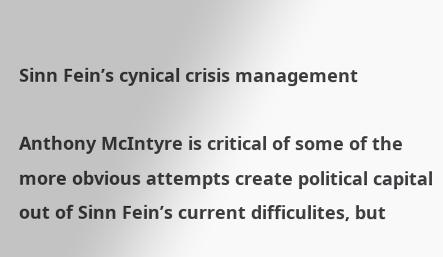Sinn Fein’s cynical crisis management

Anthony McIntyre is critical of some of the more obvious attempts create political capital out of Sinn Fein’s current difficulites, but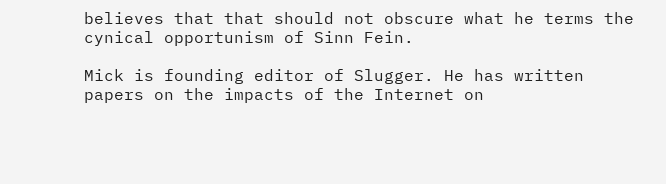believes that that should not obscure what he terms the cynical opportunism of Sinn Fein.

Mick is founding editor of Slugger. He has written papers on the impacts of the Internet on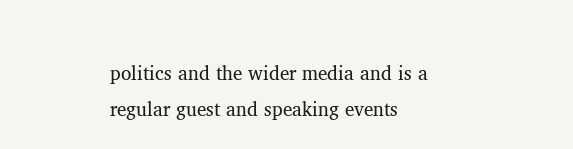politics and the wider media and is a regular guest and speaking events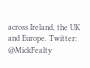across Ireland, the UK and Europe. Twitter: @MickFealty